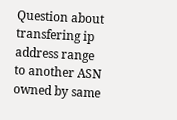Question about transfering ip address range to another ASN owned by same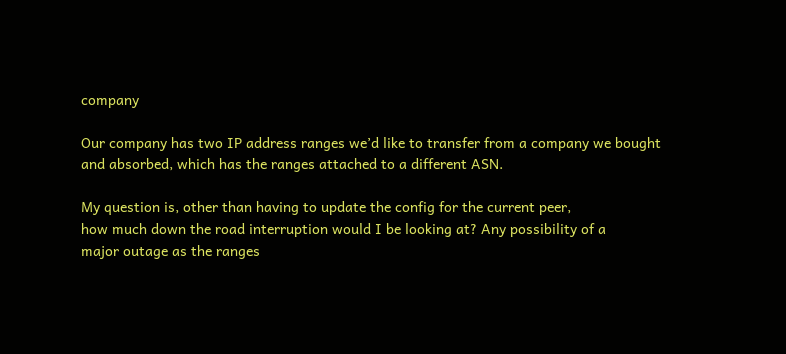company

Our company has two IP address ranges we’d like to transfer from a company we bought
and absorbed, which has the ranges attached to a different ASN.

My question is, other than having to update the config for the current peer,
how much down the road interruption would I be looking at? Any possibility of a
major outage as the ranges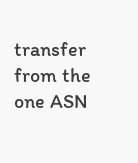transfer from the one ASN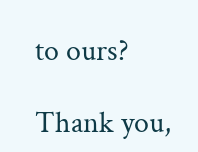to ours?

Thank you,